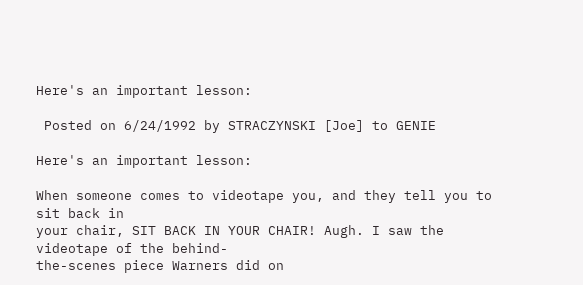Here's an important lesson:

 Posted on 6/24/1992 by STRACZYNSKI [Joe] to GENIE

Here's an important lesson:

When someone comes to videotape you, and they tell you to sit back in
your chair, SIT BACK IN YOUR CHAIR! Augh. I saw the videotape of the behind-
the-scenes piece Warners did on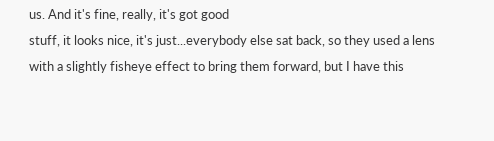us. And it's fine, really, it's got good
stuff, it looks nice, it's just...everybody else sat back, so they used a lens
with a slightly fisheye effect to bring them forward, but I have this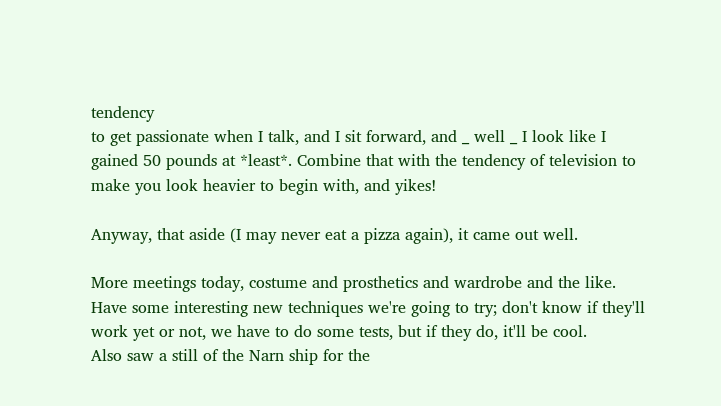tendency
to get passionate when I talk, and I sit forward, and _ well _ I look like I
gained 50 pounds at *least*. Combine that with the tendency of television to
make you look heavier to begin with, and yikes!

Anyway, that aside (I may never eat a pizza again), it came out well.

More meetings today, costume and prosthetics and wardrobe and the like.
Have some interesting new techniques we're going to try; don't know if they'll
work yet or not, we have to do some tests, but if they do, it'll be cool.
Also saw a still of the Narn ship for the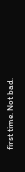first time. Not bad.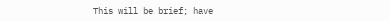This will be brief; have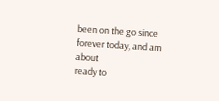been on the go since forever today, and am about
ready to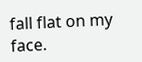fall flat on my face.